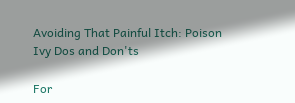Avoiding That Painful Itch: Poison Ivy Dos and Don'ts

For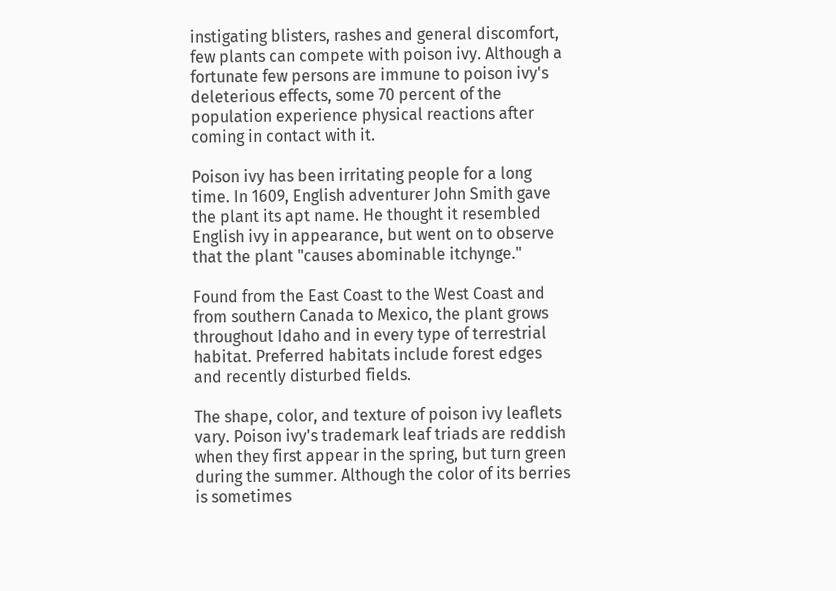instigating blisters, rashes and general discomfort, few plants can compete with poison ivy. Although a fortunate few persons are immune to poison ivy's deleterious effects, some 70 percent of the population experience physical reactions after coming in contact with it.

Poison ivy has been irritating people for a long time. In 1609, English adventurer John Smith gave the plant its apt name. He thought it resembled English ivy in appearance, but went on to observe that the plant "causes abominable itchynge."

Found from the East Coast to the West Coast and from southern Canada to Mexico, the plant grows throughout Idaho and in every type of terrestrial habitat. Preferred habitats include forest edges and recently disturbed fields.

The shape, color, and texture of poison ivy leaflets vary. Poison ivy's trademark leaf triads are reddish when they first appear in the spring, but turn green during the summer. Although the color of its berries is sometimes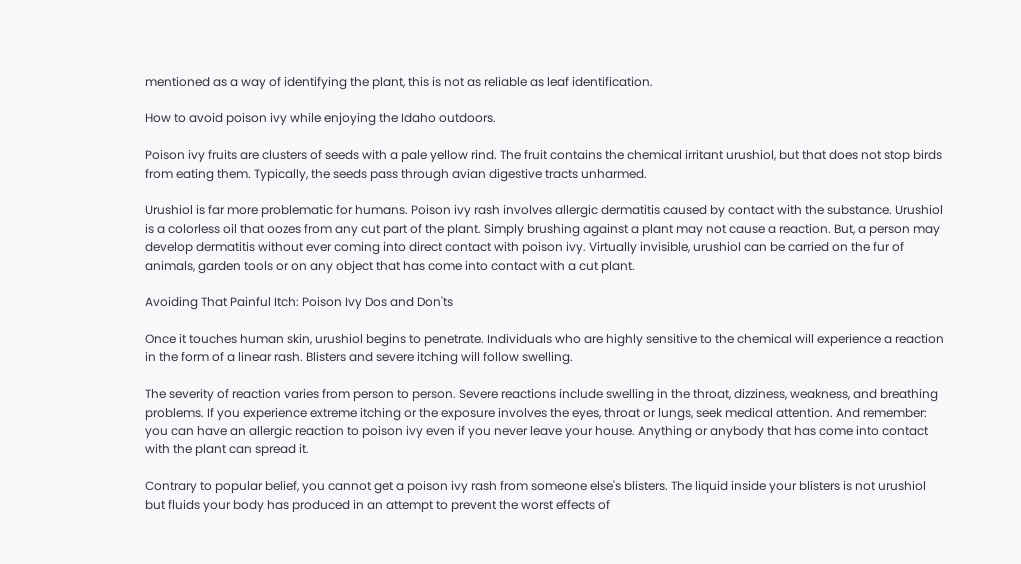mentioned as a way of identifying the plant, this is not as reliable as leaf identification.

How to avoid poison ivy while enjoying the Idaho outdoors.

Poison ivy fruits are clusters of seeds with a pale yellow rind. The fruit contains the chemical irritant urushiol, but that does not stop birds from eating them. Typically, the seeds pass through avian digestive tracts unharmed.

Urushiol is far more problematic for humans. Poison ivy rash involves allergic dermatitis caused by contact with the substance. Urushiol is a colorless oil that oozes from any cut part of the plant. Simply brushing against a plant may not cause a reaction. But, a person may develop dermatitis without ever coming into direct contact with poison ivy. Virtually invisible, urushiol can be carried on the fur of animals, garden tools or on any object that has come into contact with a cut plant.

Avoiding That Painful Itch: Poison Ivy Dos and Don'ts

Once it touches human skin, urushiol begins to penetrate. Individuals who are highly sensitive to the chemical will experience a reaction in the form of a linear rash. Blisters and severe itching will follow swelling.

The severity of reaction varies from person to person. Severe reactions include swelling in the throat, dizziness, weakness, and breathing problems. If you experience extreme itching or the exposure involves the eyes, throat or lungs, seek medical attention. And remember: you can have an allergic reaction to poison ivy even if you never leave your house. Anything or anybody that has come into contact with the plant can spread it.

Contrary to popular belief, you cannot get a poison ivy rash from someone else's blisters. The liquid inside your blisters is not urushiol but fluids your body has produced in an attempt to prevent the worst effects of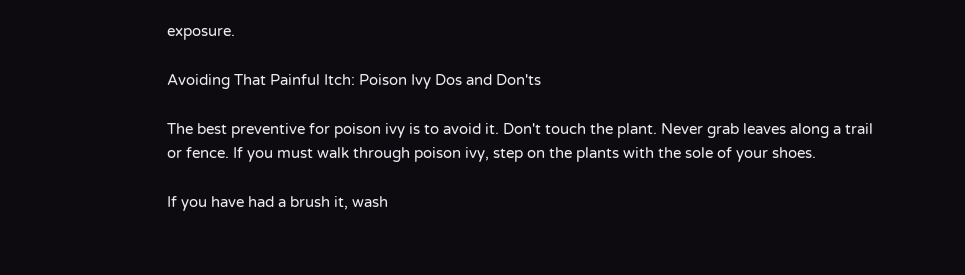exposure.

Avoiding That Painful Itch: Poison Ivy Dos and Don'ts

The best preventive for poison ivy is to avoid it. Don't touch the plant. Never grab leaves along a trail or fence. If you must walk through poison ivy, step on the plants with the sole of your shoes.

If you have had a brush it, wash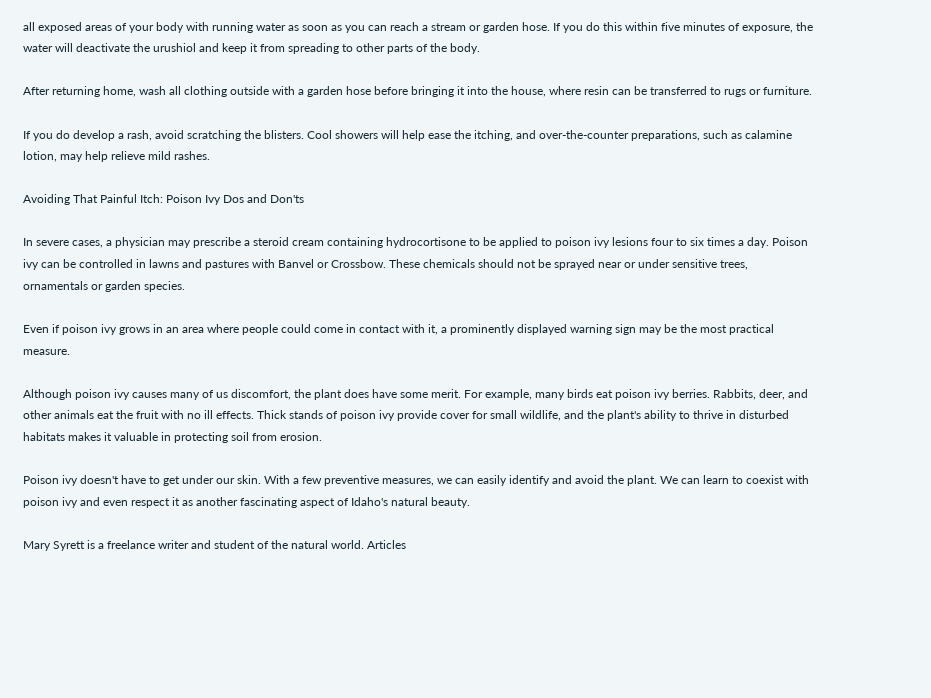all exposed areas of your body with running water as soon as you can reach a stream or garden hose. If you do this within five minutes of exposure, the water will deactivate the urushiol and keep it from spreading to other parts of the body.

After returning home, wash all clothing outside with a garden hose before bringing it into the house, where resin can be transferred to rugs or furniture.

If you do develop a rash, avoid scratching the blisters. Cool showers will help ease the itching, and over-the-counter preparations, such as calamine lotion, may help relieve mild rashes.

Avoiding That Painful Itch: Poison Ivy Dos and Don'ts

In severe cases, a physician may prescribe a steroid cream containing hydrocortisone to be applied to poison ivy lesions four to six times a day. Poison ivy can be controlled in lawns and pastures with Banvel or Crossbow. These chemicals should not be sprayed near or under sensitive trees, ornamentals or garden species.

Even if poison ivy grows in an area where people could come in contact with it, a prominently displayed warning sign may be the most practical measure.

Although poison ivy causes many of us discomfort, the plant does have some merit. For example, many birds eat poison ivy berries. Rabbits, deer, and other animals eat the fruit with no ill effects. Thick stands of poison ivy provide cover for small wildlife, and the plant's ability to thrive in disturbed habitats makes it valuable in protecting soil from erosion.

Poison ivy doesn't have to get under our skin. With a few preventive measures, we can easily identify and avoid the plant. We can learn to coexist with poison ivy and even respect it as another fascinating aspect of Idaho's natural beauty.

Mary Syrett is a freelance writer and student of the natural world. Articles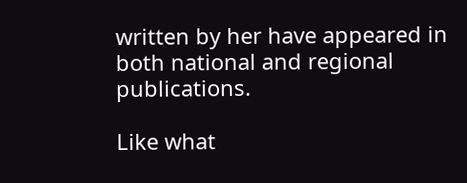written by her have appeared in both national and regional publications.

Like what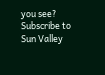you see? Subscribe to Sun Valley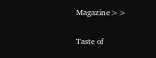Magazine>>

Taste of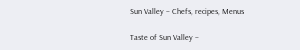Sun Valley – Chefs, recipes, Menus

Taste of Sun Valley –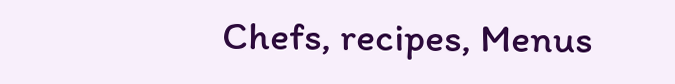Chefs, recipes, Menus